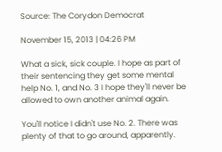Source: The Corydon Democrat

November 15, 2013 | 04:26 PM

What a sick, sick couple. I hope as part of their sentencing they get some mental help No. 1, and No. 3 I hope they'll never be allowed to own another animal again.

You'll notice I didn't use No. 2. There was plenty of that to go around, apparently.